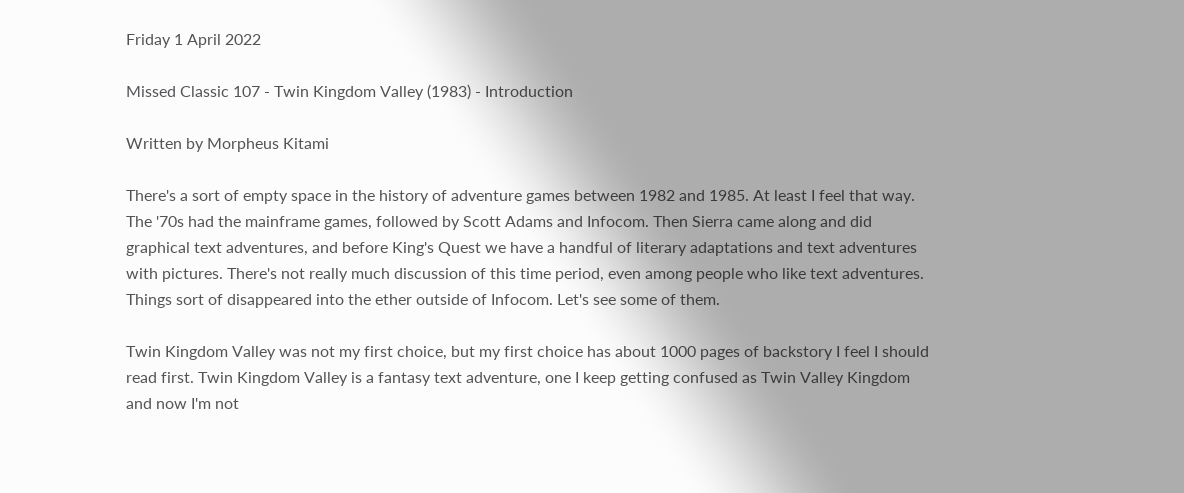Friday 1 April 2022

Missed Classic 107 - Twin Kingdom Valley (1983) - Introduction

Written by Morpheus Kitami

There's a sort of empty space in the history of adventure games between 1982 and 1985. At least I feel that way. The '70s had the mainframe games, followed by Scott Adams and Infocom. Then Sierra came along and did graphical text adventures, and before King's Quest we have a handful of literary adaptations and text adventures with pictures. There's not really much discussion of this time period, even among people who like text adventures. Things sort of disappeared into the ether outside of Infocom. Let's see some of them.

Twin Kingdom Valley was not my first choice, but my first choice has about 1000 pages of backstory I feel I should read first. Twin Kingdom Valley is a fantasy text adventure, one I keep getting confused as Twin Valley Kingdom and now I'm not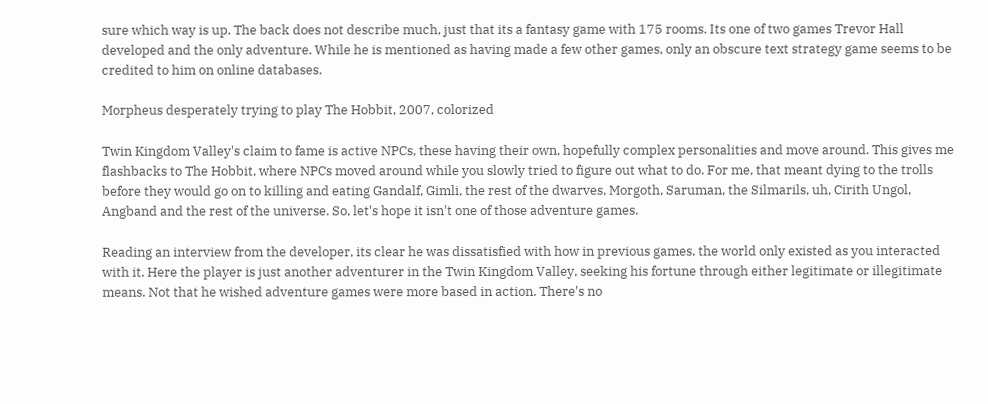sure which way is up. The back does not describe much, just that its a fantasy game with 175 rooms. Its one of two games Trevor Hall developed and the only adventure. While he is mentioned as having made a few other games, only an obscure text strategy game seems to be credited to him on online databases.

Morpheus desperately trying to play The Hobbit, 2007, colorized

Twin Kingdom Valley's claim to fame is active NPCs, these having their own, hopefully complex personalities and move around. This gives me flashbacks to The Hobbit, where NPCs moved around while you slowly tried to figure out what to do. For me, that meant dying to the trolls before they would go on to killing and eating Gandalf, Gimli, the rest of the dwarves, Morgoth, Saruman, the Silmarils, uh, Cirith Ungol, Angband and the rest of the universe. So, let's hope it isn't one of those adventure games.

Reading an interview from the developer, its clear he was dissatisfied with how in previous games, the world only existed as you interacted with it. Here the player is just another adventurer in the Twin Kingdom Valley, seeking his fortune through either legitimate or illegitimate means. Not that he wished adventure games were more based in action. There's no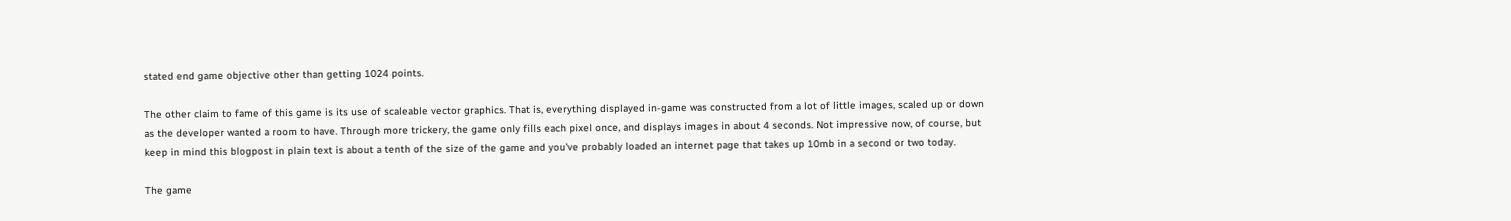stated end game objective other than getting 1024 points.

The other claim to fame of this game is its use of scaleable vector graphics. That is, everything displayed in-game was constructed from a lot of little images, scaled up or down as the developer wanted a room to have. Through more trickery, the game only fills each pixel once, and displays images in about 4 seconds. Not impressive now, of course, but keep in mind this blogpost in plain text is about a tenth of the size of the game and you've probably loaded an internet page that takes up 10mb in a second or two today.

The game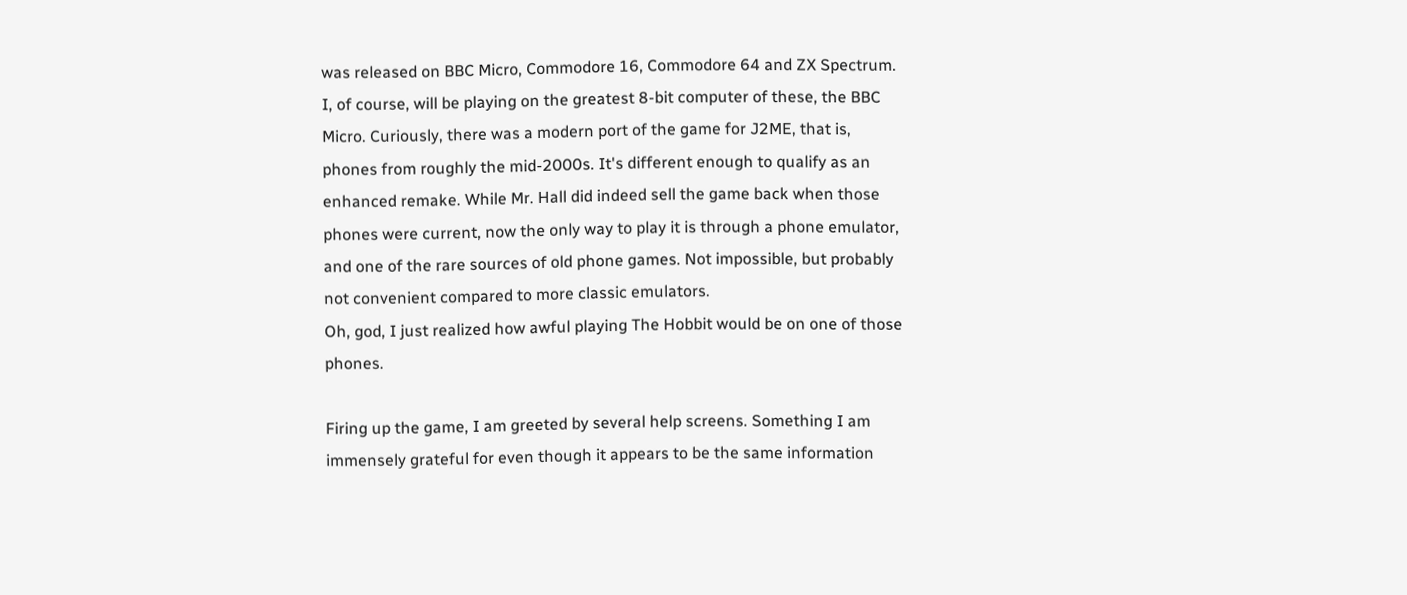was released on BBC Micro, Commodore 16, Commodore 64 and ZX Spectrum. I, of course, will be playing on the greatest 8-bit computer of these, the BBC Micro. Curiously, there was a modern port of the game for J2ME, that is, phones from roughly the mid-2000s. It's different enough to qualify as an enhanced remake. While Mr. Hall did indeed sell the game back when those phones were current, now the only way to play it is through a phone emulator, and one of the rare sources of old phone games. Not impossible, but probably not convenient compared to more classic emulators.
Oh, god, I just realized how awful playing The Hobbit would be on one of those phones.

Firing up the game, I am greeted by several help screens. Something I am immensely grateful for even though it appears to be the same information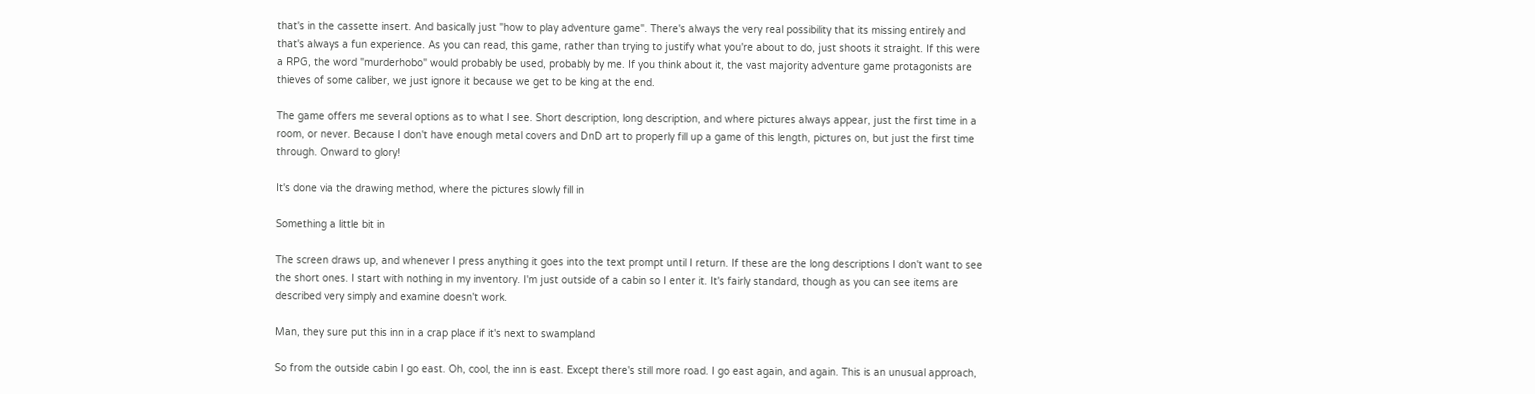that's in the cassette insert. And basically just "how to play adventure game". There's always the very real possibility that its missing entirely and that's always a fun experience. As you can read, this game, rather than trying to justify what you're about to do, just shoots it straight. If this were a RPG, the word "murderhobo" would probably be used, probably by me. If you think about it, the vast majority adventure game protagonists are thieves of some caliber, we just ignore it because we get to be king at the end.

The game offers me several options as to what I see. Short description, long description, and where pictures always appear, just the first time in a room, or never. Because I don't have enough metal covers and DnD art to properly fill up a game of this length, pictures on, but just the first time through. Onward to glory!

It's done via the drawing method, where the pictures slowly fill in

Something a little bit in

The screen draws up, and whenever I press anything it goes into the text prompt until I return. If these are the long descriptions I don't want to see the short ones. I start with nothing in my inventory. I'm just outside of a cabin so I enter it. It's fairly standard, though as you can see items are described very simply and examine doesn't work.

Man, they sure put this inn in a crap place if it's next to swampland

So from the outside cabin I go east. Oh, cool, the inn is east. Except there's still more road. I go east again, and again. This is an unusual approach,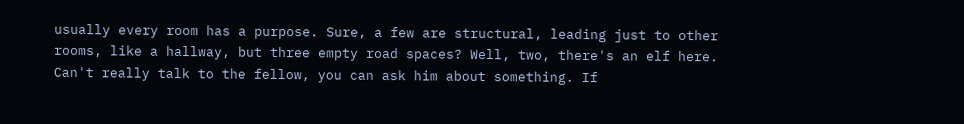usually every room has a purpose. Sure, a few are structural, leading just to other rooms, like a hallway, but three empty road spaces? Well, two, there's an elf here. Can't really talk to the fellow, you can ask him about something. If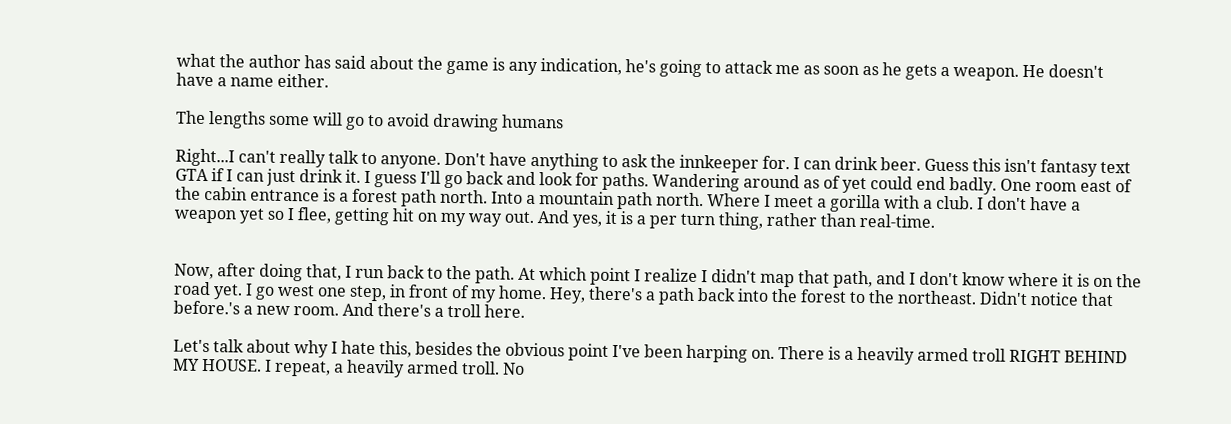what the author has said about the game is any indication, he's going to attack me as soon as he gets a weapon. He doesn't have a name either.

The lengths some will go to avoid drawing humans

Right...I can't really talk to anyone. Don't have anything to ask the innkeeper for. I can drink beer. Guess this isn't fantasy text GTA if I can just drink it. I guess I'll go back and look for paths. Wandering around as of yet could end badly. One room east of the cabin entrance is a forest path north. Into a mountain path north. Where I meet a gorilla with a club. I don't have a weapon yet so I flee, getting hit on my way out. And yes, it is a per turn thing, rather than real-time.


Now, after doing that, I run back to the path. At which point I realize I didn't map that path, and I don't know where it is on the road yet. I go west one step, in front of my home. Hey, there's a path back into the forest to the northeast. Didn't notice that before.'s a new room. And there's a troll here.

Let's talk about why I hate this, besides the obvious point I've been harping on. There is a heavily armed troll RIGHT BEHIND MY HOUSE. I repeat, a heavily armed troll. No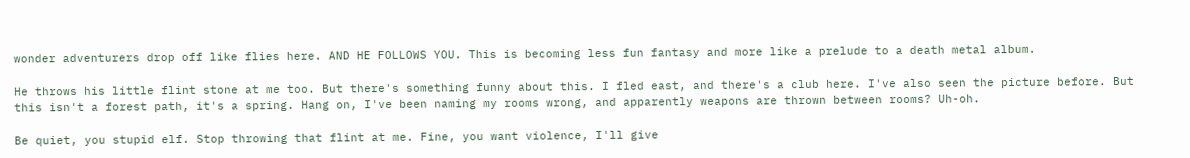wonder adventurers drop off like flies here. AND HE FOLLOWS YOU. This is becoming less fun fantasy and more like a prelude to a death metal album.

He throws his little flint stone at me too. But there's something funny about this. I fled east, and there's a club here. I've also seen the picture before. But this isn't a forest path, it's a spring. Hang on, I've been naming my rooms wrong, and apparently weapons are thrown between rooms? Uh-oh.

Be quiet, you stupid elf. Stop throwing that flint at me. Fine, you want violence, I'll give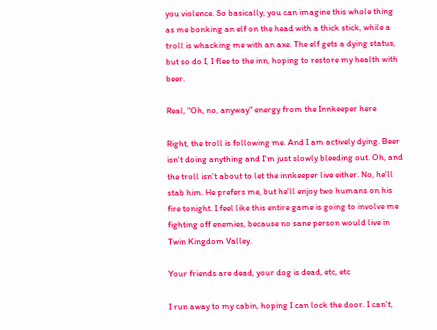you violence. So basically, you can imagine this whole thing as me bonking an elf on the head with a thick stick, while a troll is whacking me with an axe. The elf gets a dying status, but so do I, I flee to the inn, hoping to restore my health with beer.

Real, "Oh, no, anyway" energy from the Innkeeper here

Right, the troll is following me. And I am actively dying. Beer isn't doing anything and I'm just slowly bleeding out. Oh, and the troll isn't about to let the innkeeper live either. No, he'll stab him. He prefers me, but he'll enjoy two humans on his fire tonight. I feel like this entire game is going to involve me fighting off enemies, because no sane person would live in Twin Kingdom Valley.

Your friends are dead, your dog is dead, etc, etc

I run away to my cabin, hoping I can lock the door. I can't,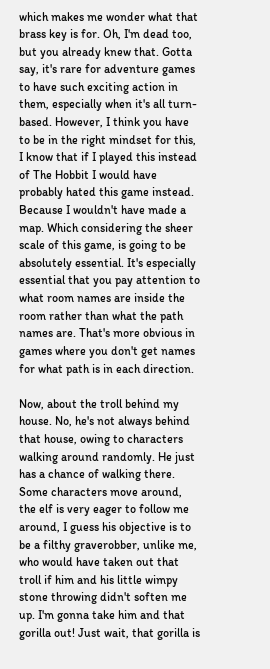which makes me wonder what that brass key is for. Oh, I'm dead too, but you already knew that. Gotta say, it's rare for adventure games to have such exciting action in them, especially when it's all turn-based. However, I think you have to be in the right mindset for this, I know that if I played this instead of The Hobbit I would have probably hated this game instead. Because I wouldn't have made a map. Which considering the sheer scale of this game, is going to be absolutely essential. It's especially essential that you pay attention to what room names are inside the room rather than what the path names are. That's more obvious in games where you don't get names for what path is in each direction.

Now, about the troll behind my house. No, he's not always behind that house, owing to characters walking around randomly. He just has a chance of walking there. Some characters move around, the elf is very eager to follow me around, I guess his objective is to be a filthy graverobber, unlike me, who would have taken out that troll if him and his little wimpy stone throwing didn't soften me up. I'm gonna take him and that gorilla out! Just wait, that gorilla is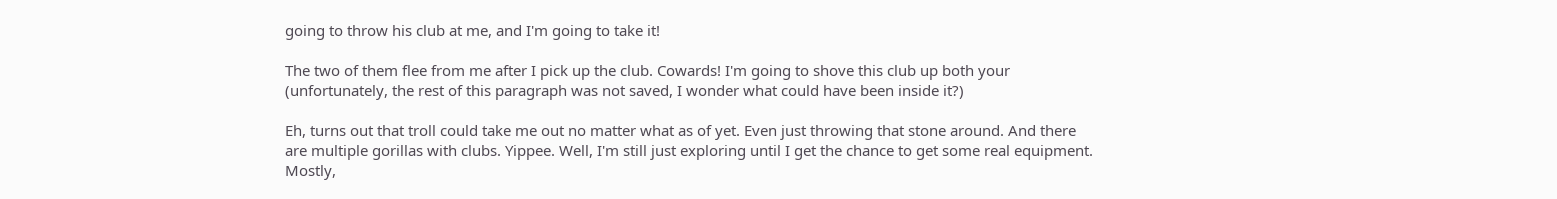going to throw his club at me, and I'm going to take it!

The two of them flee from me after I pick up the club. Cowards! I'm going to shove this club up both your (unfortunately, the rest of this paragraph was not saved, I wonder what could have been inside it?)

Eh, turns out that troll could take me out no matter what as of yet. Even just throwing that stone around. And there are multiple gorillas with clubs. Yippee. Well, I'm still just exploring until I get the chance to get some real equipment. Mostly,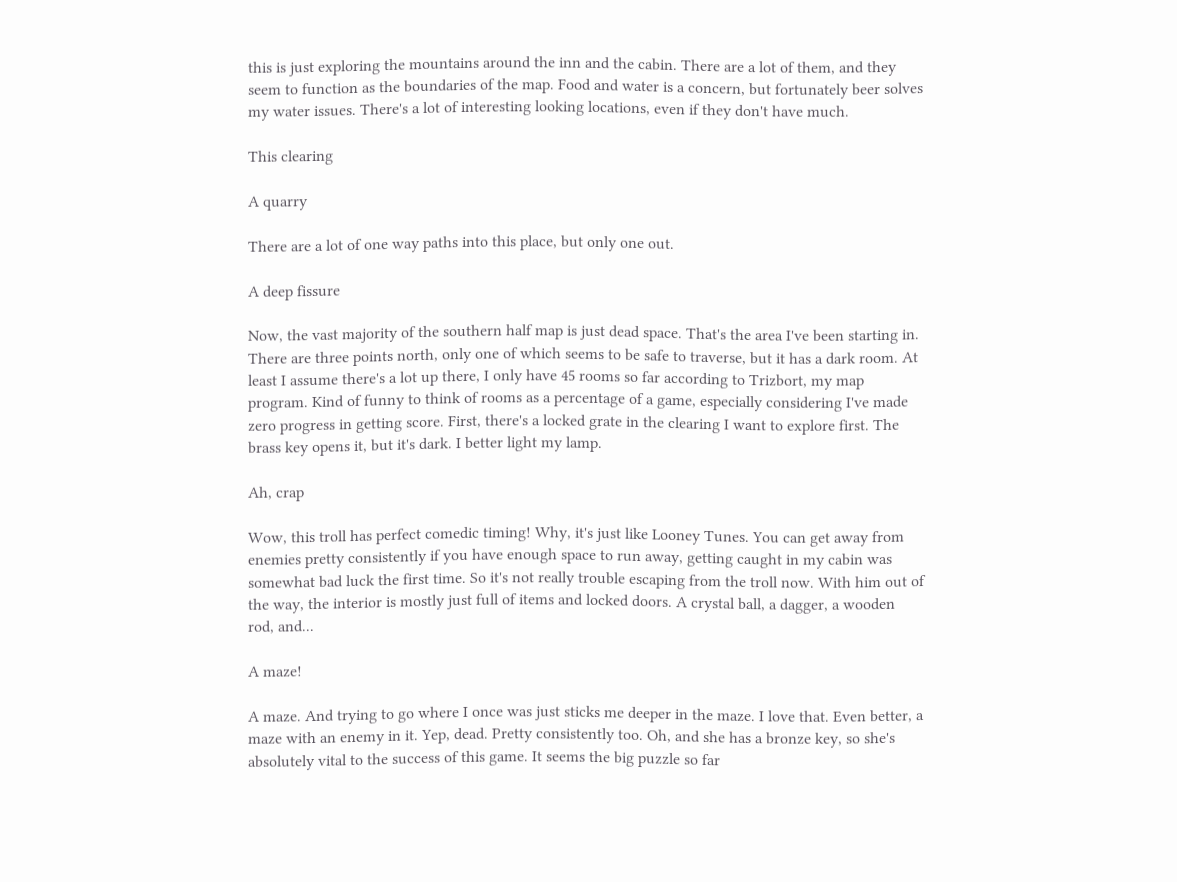this is just exploring the mountains around the inn and the cabin. There are a lot of them, and they seem to function as the boundaries of the map. Food and water is a concern, but fortunately beer solves my water issues. There's a lot of interesting looking locations, even if they don't have much.

This clearing

A quarry

There are a lot of one way paths into this place, but only one out.

A deep fissure

Now, the vast majority of the southern half map is just dead space. That's the area I've been starting in. There are three points north, only one of which seems to be safe to traverse, but it has a dark room. At least I assume there's a lot up there, I only have 45 rooms so far according to Trizbort, my map program. Kind of funny to think of rooms as a percentage of a game, especially considering I've made zero progress in getting score. First, there's a locked grate in the clearing I want to explore first. The brass key opens it, but it's dark. I better light my lamp.

Ah, crap

Wow, this troll has perfect comedic timing! Why, it's just like Looney Tunes. You can get away from enemies pretty consistently if you have enough space to run away, getting caught in my cabin was somewhat bad luck the first time. So it's not really trouble escaping from the troll now. With him out of the way, the interior is mostly just full of items and locked doors. A crystal ball, a dagger, a wooden rod, and...

A maze!

A maze. And trying to go where I once was just sticks me deeper in the maze. I love that. Even better, a maze with an enemy in it. Yep, dead. Pretty consistently too. Oh, and she has a bronze key, so she's absolutely vital to the success of this game. It seems the big puzzle so far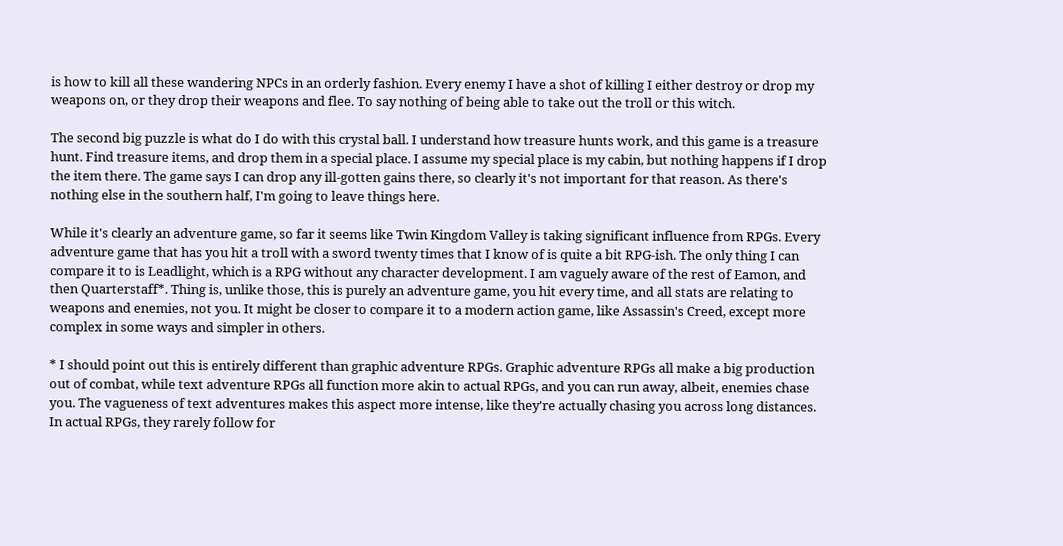is how to kill all these wandering NPCs in an orderly fashion. Every enemy I have a shot of killing I either destroy or drop my weapons on, or they drop their weapons and flee. To say nothing of being able to take out the troll or this witch.

The second big puzzle is what do I do with this crystal ball. I understand how treasure hunts work, and this game is a treasure hunt. Find treasure items, and drop them in a special place. I assume my special place is my cabin, but nothing happens if I drop the item there. The game says I can drop any ill-gotten gains there, so clearly it's not important for that reason. As there's nothing else in the southern half, I'm going to leave things here.

While it's clearly an adventure game, so far it seems like Twin Kingdom Valley is taking significant influence from RPGs. Every adventure game that has you hit a troll with a sword twenty times that I know of is quite a bit RPG-ish. The only thing I can compare it to is Leadlight, which is a RPG without any character development. I am vaguely aware of the rest of Eamon, and then Quarterstaff*. Thing is, unlike those, this is purely an adventure game, you hit every time, and all stats are relating to weapons and enemies, not you. It might be closer to compare it to a modern action game, like Assassin's Creed, except more complex in some ways and simpler in others.

* I should point out this is entirely different than graphic adventure RPGs. Graphic adventure RPGs all make a big production out of combat, while text adventure RPGs all function more akin to actual RPGs, and you can run away, albeit, enemies chase you. The vagueness of text adventures makes this aspect more intense, like they're actually chasing you across long distances. In actual RPGs, they rarely follow for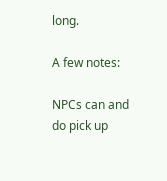long.

A few notes:

NPCs can and do pick up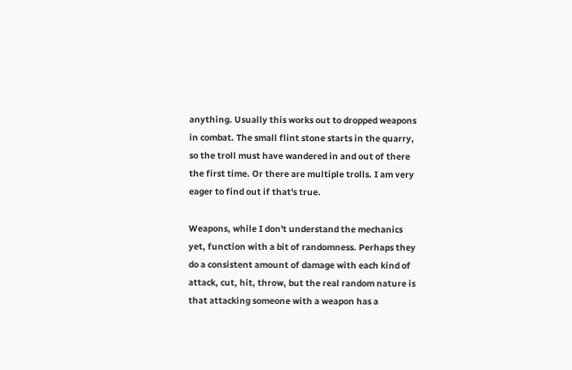anything. Usually this works out to dropped weapons in combat. The small flint stone starts in the quarry, so the troll must have wandered in and out of there the first time. Or there are multiple trolls. I am very eager to find out if that's true.

Weapons, while I don't understand the mechanics yet, function with a bit of randomness. Perhaps they do a consistent amount of damage with each kind of attack, cut, hit, throw, but the real random nature is that attacking someone with a weapon has a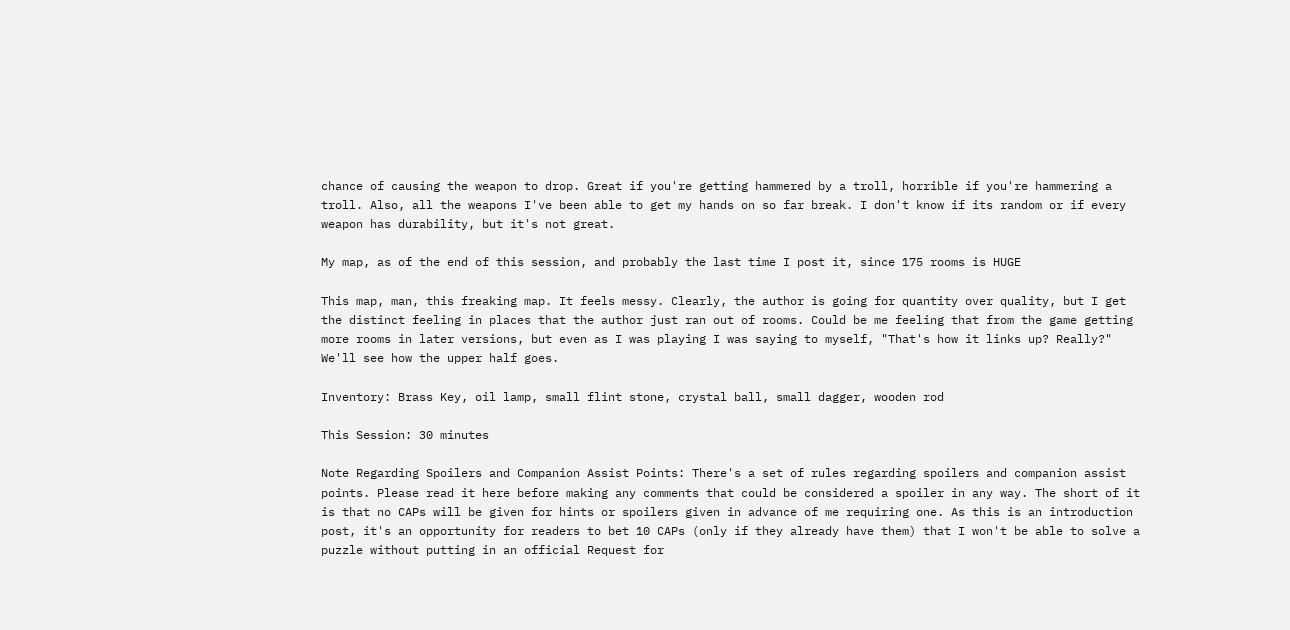chance of causing the weapon to drop. Great if you're getting hammered by a troll, horrible if you're hammering a troll. Also, all the weapons I've been able to get my hands on so far break. I don't know if its random or if every weapon has durability, but it's not great.

My map, as of the end of this session, and probably the last time I post it, since 175 rooms is HUGE

This map, man, this freaking map. It feels messy. Clearly, the author is going for quantity over quality, but I get the distinct feeling in places that the author just ran out of rooms. Could be me feeling that from the game getting more rooms in later versions, but even as I was playing I was saying to myself, "That's how it links up? Really?" We'll see how the upper half goes.

Inventory: Brass Key, oil lamp, small flint stone, crystal ball, small dagger, wooden rod

This Session: 30 minutes

Note Regarding Spoilers and Companion Assist Points: There's a set of rules regarding spoilers and companion assist points. Please read it here before making any comments that could be considered a spoiler in any way. The short of it is that no CAPs will be given for hints or spoilers given in advance of me requiring one. As this is an introduction post, it's an opportunity for readers to bet 10 CAPs (only if they already have them) that I won't be able to solve a puzzle without putting in an official Request for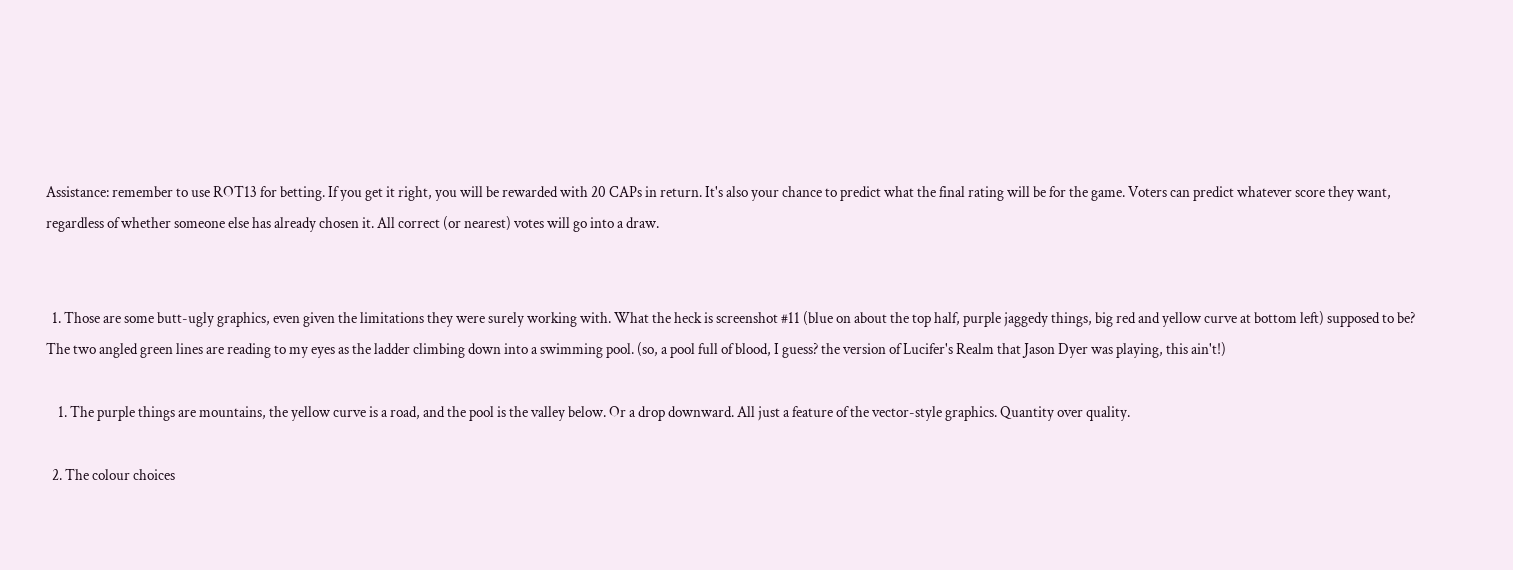Assistance: remember to use ROT13 for betting. If you get it right, you will be rewarded with 20 CAPs in return. It's also your chance to predict what the final rating will be for the game. Voters can predict whatever score they want, regardless of whether someone else has already chosen it. All correct (or nearest) votes will go into a draw.


  1. Those are some butt-ugly graphics, even given the limitations they were surely working with. What the heck is screenshot #11 (blue on about the top half, purple jaggedy things, big red and yellow curve at bottom left) supposed to be? The two angled green lines are reading to my eyes as the ladder climbing down into a swimming pool. (so, a pool full of blood, I guess? the version of Lucifer's Realm that Jason Dyer was playing, this ain't!)

    1. The purple things are mountains, the yellow curve is a road, and the pool is the valley below. Or a drop downward. All just a feature of the vector-style graphics. Quantity over quality.

  2. The colour choices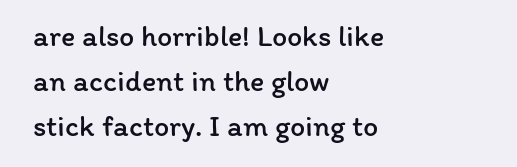are also horrible! Looks like an accident in the glow stick factory. I am going to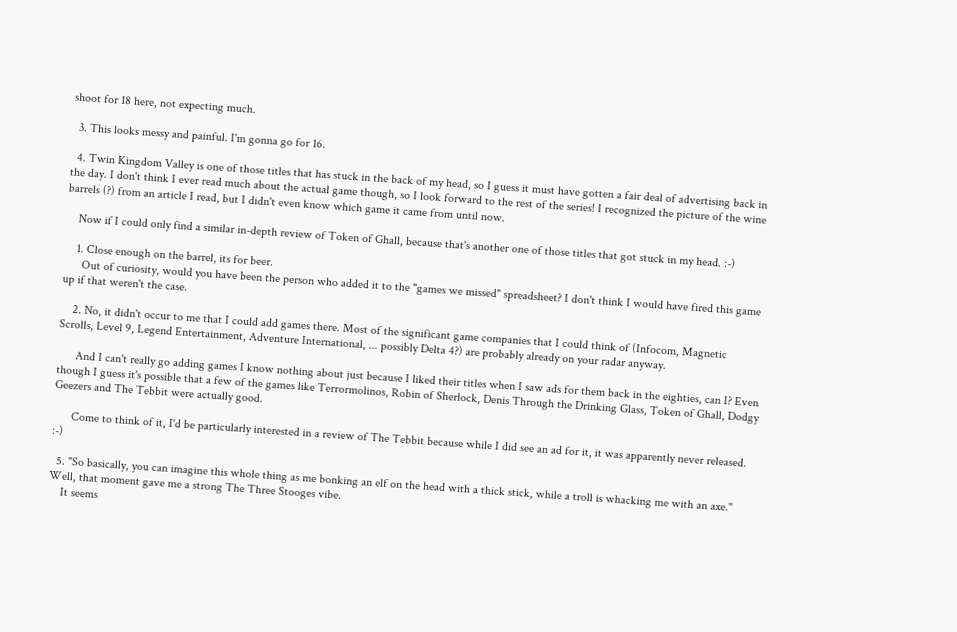shoot for 18 here, not expecting much.

  3. This looks messy and painful. I'm gonna go for 16.

  4. Twin Kingdom Valley is one of those titles that has stuck in the back of my head, so I guess it must have gotten a fair deal of advertising back in the day. I don't think I ever read much about the actual game though, so I look forward to the rest of the series! I recognized the picture of the wine barrels (?) from an article I read, but I didn't even know which game it came from until now.

    Now if I could only find a similar in-depth review of Token of Ghall, because that's another one of those titles that got stuck in my head. :-)

    1. Close enough on the barrel, its for beer.
      Out of curiosity, would you have been the person who added it to the "games we missed" spreadsheet? I don't think I would have fired this game up if that weren't the case.

    2. No, it didn't occur to me that I could add games there. Most of the significant game companies that I could think of (Infocom, Magnetic Scrolls, Level 9, Legend Entertainment, Adventure International, ... possibly Delta 4?) are probably already on your radar anyway.

      And I can't really go adding games I know nothing about just because I liked their titles when I saw ads for them back in the eighties, can I? Even though I guess it's possible that a few of the games like Terrormolinos, Robin of Sherlock, Denis Through the Drinking Glass, Token of Ghall, Dodgy Geezers and The Tebbit were actually good.

      Come to think of it, I'd be particularly interested in a review of The Tebbit because while I did see an ad for it, it was apparently never released. :-)

  5. "So basically, you can imagine this whole thing as me bonking an elf on the head with a thick stick, while a troll is whacking me with an axe." Well, that moment gave me a strong The Three Stooges vibe.
    It seems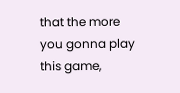that the more you gonna play this game,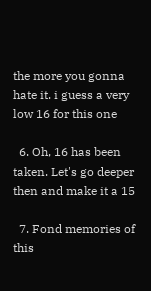the more you gonna hate it. i guess a very low 16 for this one

  6. Oh, 16 has been taken. Let's go deeper then and make it a 15

  7. Fond memories of this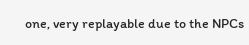one, very replayable due to the NPCs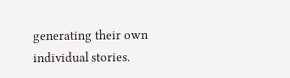generating their own individual stories.